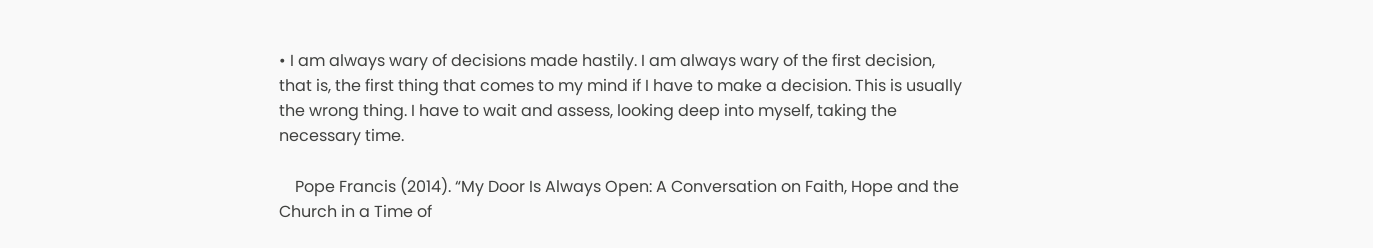• I am always wary of decisions made hastily. I am always wary of the first decision, that is, the first thing that comes to my mind if I have to make a decision. This is usually the wrong thing. I have to wait and assess, looking deep into myself, taking the necessary time.

    Pope Francis (2014). “My Door Is Always Open: A Conversation on Faith, Hope and the Church in a Time of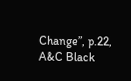Change”, p.22, A&C Black